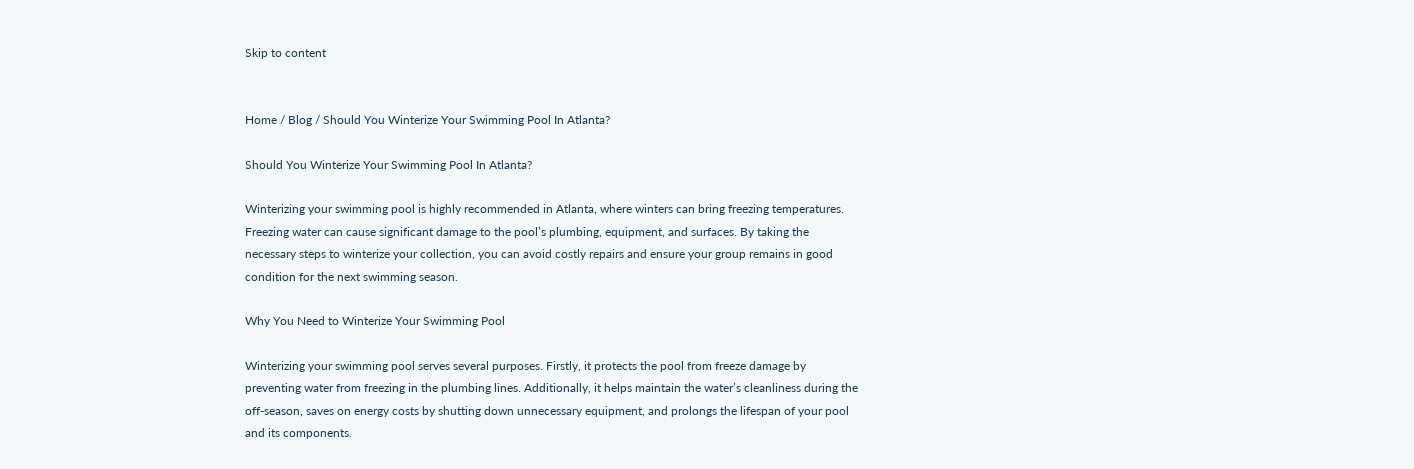Skip to content


Home / Blog / Should You Winterize Your Swimming Pool In Atlanta?

Should You Winterize Your Swimming Pool In Atlanta?

Winterizing your swimming pool is highly recommended in Atlanta, where winters can bring freezing temperatures. Freezing water can cause significant damage to the pool’s plumbing, equipment, and surfaces. By taking the necessary steps to winterize your collection, you can avoid costly repairs and ensure your group remains in good condition for the next swimming season.

Why You Need to Winterize Your Swimming Pool

Winterizing your swimming pool serves several purposes. Firstly, it protects the pool from freeze damage by preventing water from freezing in the plumbing lines. Additionally, it helps maintain the water’s cleanliness during the off-season, saves on energy costs by shutting down unnecessary equipment, and prolongs the lifespan of your pool and its components.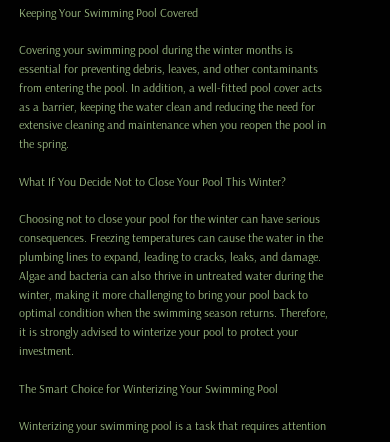Keeping Your Swimming Pool Covered

Covering your swimming pool during the winter months is essential for preventing debris, leaves, and other contaminants from entering the pool. In addition, a well-fitted pool cover acts as a barrier, keeping the water clean and reducing the need for extensive cleaning and maintenance when you reopen the pool in the spring.

What If You Decide Not to Close Your Pool This Winter?

Choosing not to close your pool for the winter can have serious consequences. Freezing temperatures can cause the water in the plumbing lines to expand, leading to cracks, leaks, and damage. Algae and bacteria can also thrive in untreated water during the winter, making it more challenging to bring your pool back to optimal condition when the swimming season returns. Therefore, it is strongly advised to winterize your pool to protect your investment.

The Smart Choice for Winterizing Your Swimming Pool

Winterizing your swimming pool is a task that requires attention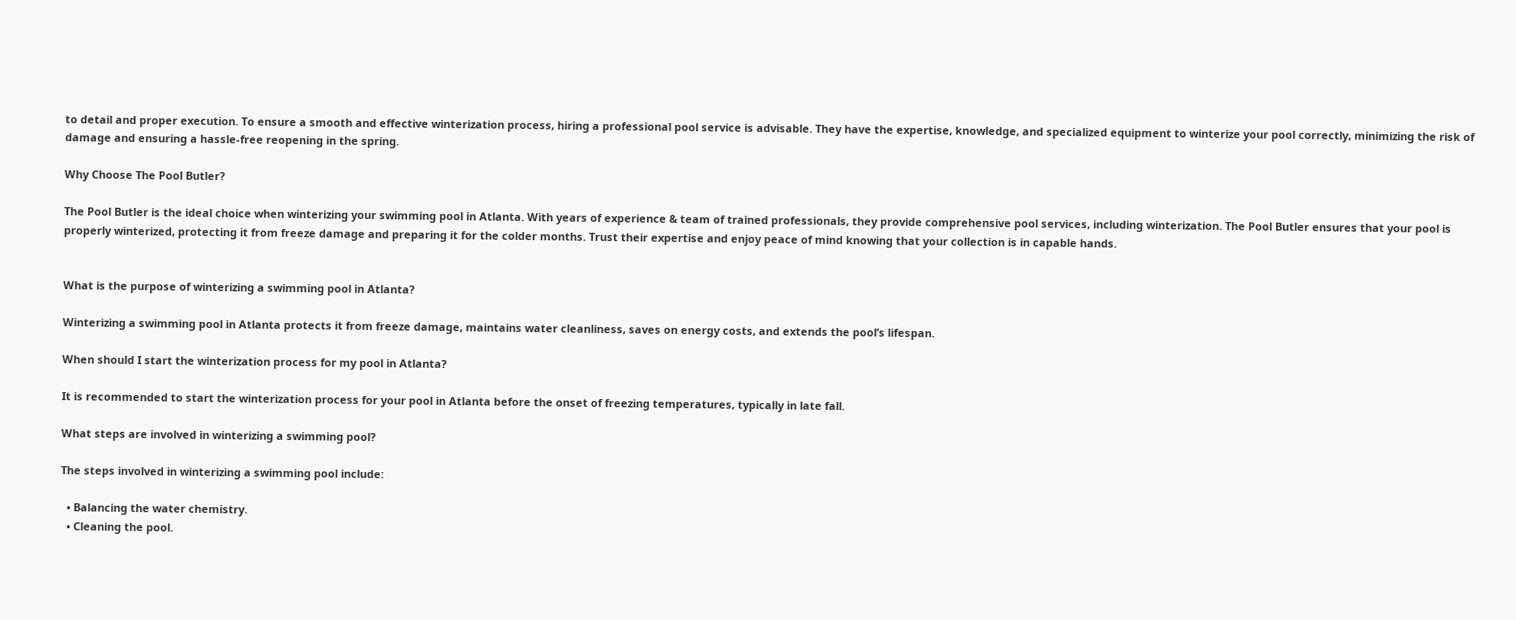to detail and proper execution. To ensure a smooth and effective winterization process, hiring a professional pool service is advisable. They have the expertise, knowledge, and specialized equipment to winterize your pool correctly, minimizing the risk of damage and ensuring a hassle-free reopening in the spring.

Why Choose The Pool Butler?

The Pool Butler is the ideal choice when winterizing your swimming pool in Atlanta. With years of experience & team of trained professionals, they provide comprehensive pool services, including winterization. The Pool Butler ensures that your pool is properly winterized, protecting it from freeze damage and preparing it for the colder months. Trust their expertise and enjoy peace of mind knowing that your collection is in capable hands.


What is the purpose of winterizing a swimming pool in Atlanta?

Winterizing a swimming pool in Atlanta protects it from freeze damage, maintains water cleanliness, saves on energy costs, and extends the pool’s lifespan.

When should I start the winterization process for my pool in Atlanta?

It is recommended to start the winterization process for your pool in Atlanta before the onset of freezing temperatures, typically in late fall.

What steps are involved in winterizing a swimming pool?

The steps involved in winterizing a swimming pool include:

  • Balancing the water chemistry.
  • Cleaning the pool.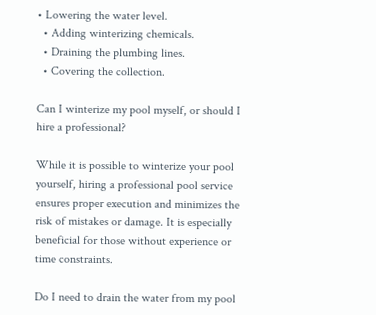• Lowering the water level.
  • Adding winterizing chemicals.
  • Draining the plumbing lines.
  • Covering the collection.

Can I winterize my pool myself, or should I hire a professional?

While it is possible to winterize your pool yourself, hiring a professional pool service ensures proper execution and minimizes the risk of mistakes or damage. It is especially beneficial for those without experience or time constraints.

Do I need to drain the water from my pool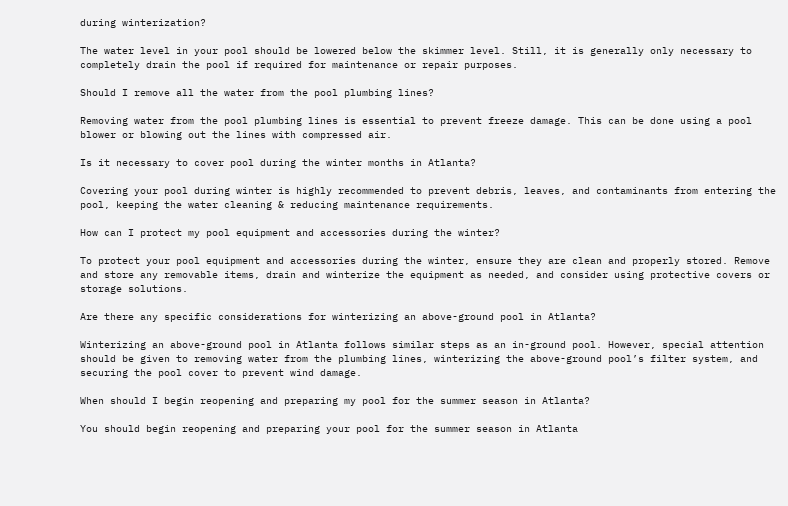during winterization?

The water level in your pool should be lowered below the skimmer level. Still, it is generally only necessary to completely drain the pool if required for maintenance or repair purposes.

Should I remove all the water from the pool plumbing lines?

Removing water from the pool plumbing lines is essential to prevent freeze damage. This can be done using a pool blower or blowing out the lines with compressed air.

Is it necessary to cover pool during the winter months in Atlanta?

Covering your pool during winter is highly recommended to prevent debris, leaves, and contaminants from entering the pool, keeping the water cleaning & reducing maintenance requirements.

How can I protect my pool equipment and accessories during the winter?

To protect your pool equipment and accessories during the winter, ensure they are clean and properly stored. Remove and store any removable items, drain and winterize the equipment as needed, and consider using protective covers or storage solutions.

Are there any specific considerations for winterizing an above-ground pool in Atlanta?

Winterizing an above-ground pool in Atlanta follows similar steps as an in-ground pool. However, special attention should be given to removing water from the plumbing lines, winterizing the above-ground pool’s filter system, and securing the pool cover to prevent wind damage.

When should I begin reopening and preparing my pool for the summer season in Atlanta?

You should begin reopening and preparing your pool for the summer season in Atlanta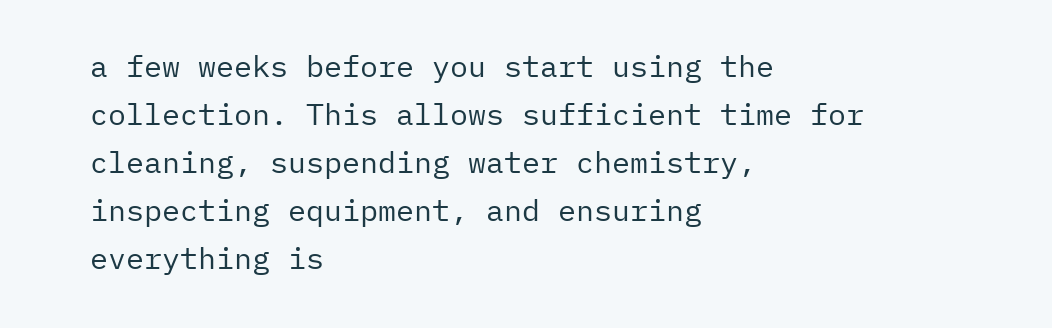a few weeks before you start using the collection. This allows sufficient time for cleaning, suspending water chemistry, inspecting equipment, and ensuring everything is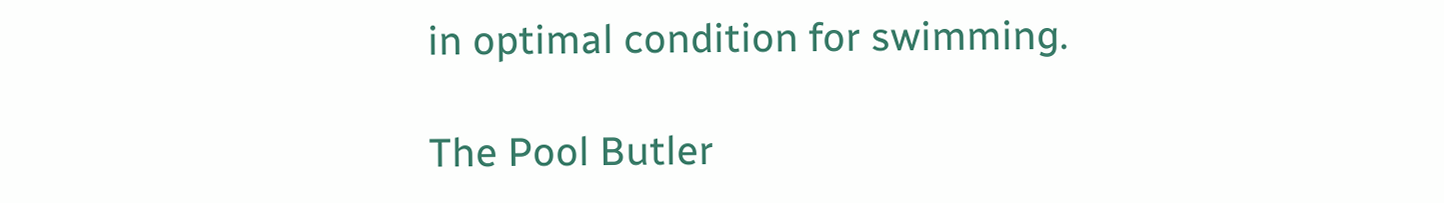in optimal condition for swimming.

The Pool Butler